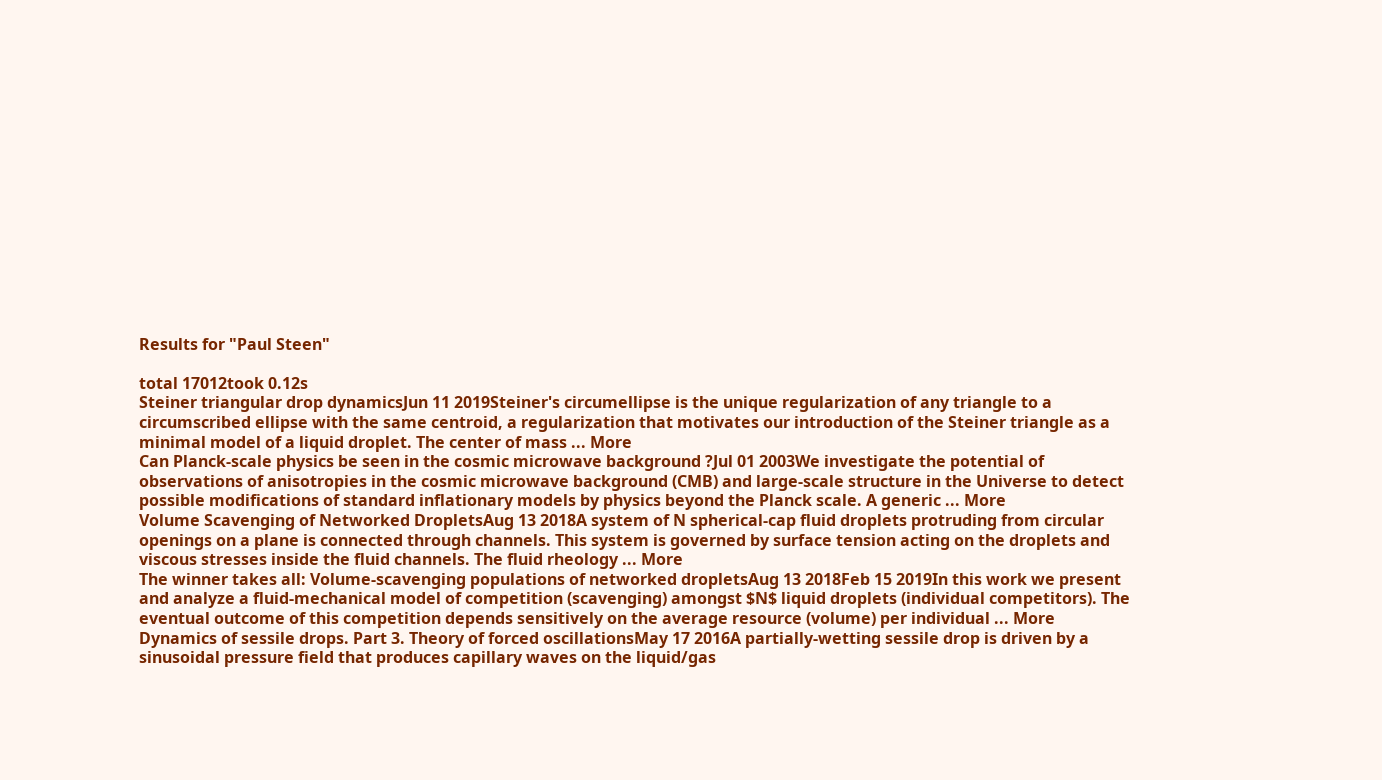Results for "Paul Steen"

total 17012took 0.12s
Steiner triangular drop dynamicsJun 11 2019Steiner's circumellipse is the unique regularization of any triangle to a circumscribed ellipse with the same centroid, a regularization that motivates our introduction of the Steiner triangle as a minimal model of a liquid droplet. The center of mass ... More
Can Planck-scale physics be seen in the cosmic microwave background ?Jul 01 2003We investigate the potential of observations of anisotropies in the cosmic microwave background (CMB) and large-scale structure in the Universe to detect possible modifications of standard inflationary models by physics beyond the Planck scale. A generic ... More
Volume Scavenging of Networked DropletsAug 13 2018A system of N spherical-cap fluid droplets protruding from circular openings on a plane is connected through channels. This system is governed by surface tension acting on the droplets and viscous stresses inside the fluid channels. The fluid rheology ... More
The winner takes all: Volume-scavenging populations of networked dropletsAug 13 2018Feb 15 2019In this work we present and analyze a fluid-mechanical model of competition (scavenging) amongst $N$ liquid droplets (individual competitors). The eventual outcome of this competition depends sensitively on the average resource (volume) per individual ... More
Dynamics of sessile drops. Part 3. Theory of forced oscillationsMay 17 2016A partially-wetting sessile drop is driven by a sinusoidal pressure field that produces capillary waves on the liquid/gas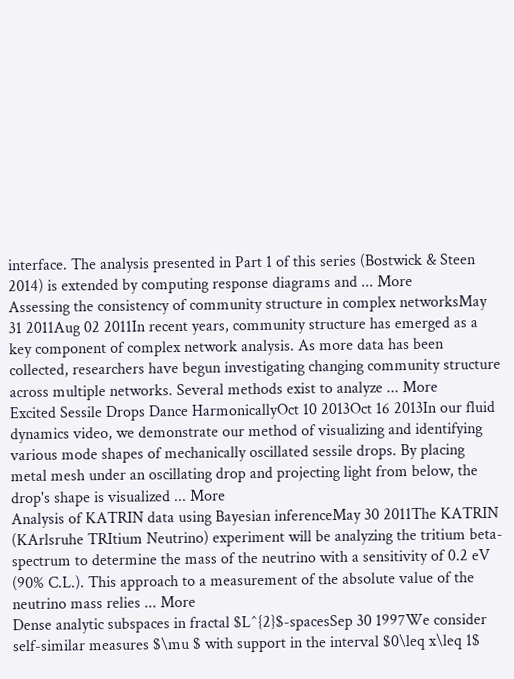interface. The analysis presented in Part 1 of this series (Bostwick & Steen 2014) is extended by computing response diagrams and ... More
Assessing the consistency of community structure in complex networksMay 31 2011Aug 02 2011In recent years, community structure has emerged as a key component of complex network analysis. As more data has been collected, researchers have begun investigating changing community structure across multiple networks. Several methods exist to analyze ... More
Excited Sessile Drops Dance HarmonicallyOct 10 2013Oct 16 2013In our fluid dynamics video, we demonstrate our method of visualizing and identifying various mode shapes of mechanically oscillated sessile drops. By placing metal mesh under an oscillating drop and projecting light from below, the drop's shape is visualized ... More
Analysis of KATRIN data using Bayesian inferenceMay 30 2011The KATRIN (KArlsruhe TRItium Neutrino) experiment will be analyzing the tritium beta-spectrum to determine the mass of the neutrino with a sensitivity of 0.2 eV (90% C.L.). This approach to a measurement of the absolute value of the neutrino mass relies ... More
Dense analytic subspaces in fractal $L^{2}$-spacesSep 30 1997We consider self-similar measures $\mu $ with support in the interval $0\leq x\leq 1$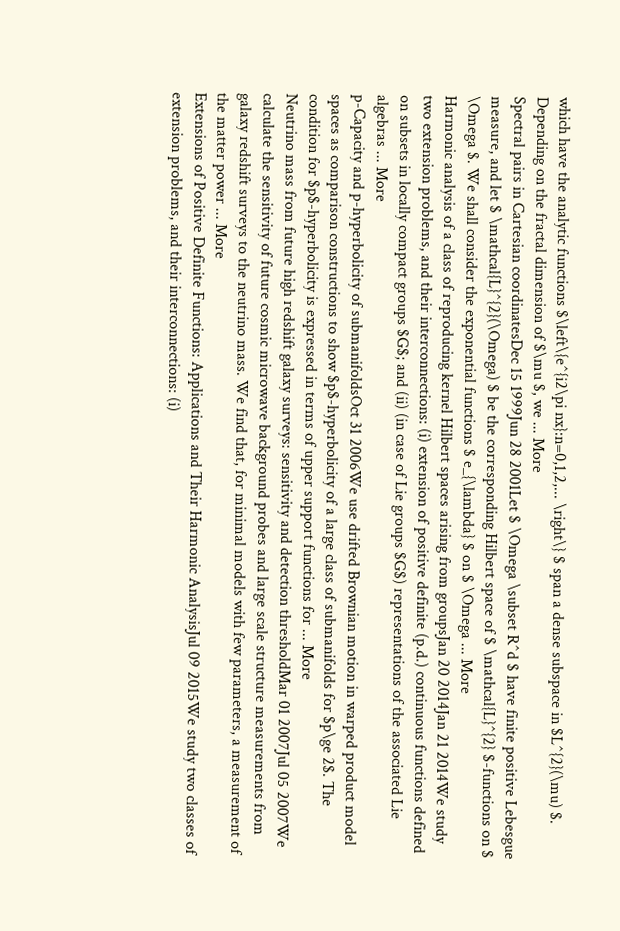which have the analytic functions $\left\{e^{i2\pi nx}:n=0,1,2,... \right\} $ span a dense subspace in $L^{2}(\mu) $. Depending on the fractal dimension of $\mu $, we ... More
Spectral pairs in Cartesian coordinatesDec 15 1999Jun 28 2001Let $ \Omega \subset R^d $ have finite positive Lebesgue measure, and let $ \mathcal{L}^{2}(\Omega) $ be the corresponding Hilbert space of $ \mathcal{L}^{2} $-functions on $ \Omega $. We shall consider the exponential functions $ e_{\lambda} $ on $ \Omega ... More
Harmonic analysis of a class of reproducing kernel Hilbert spaces arising from groupsJan 20 2014Jan 21 2014We study two extension problems, and their interconnections: (i) extension of positive definite (p.d.) continuous functions defined on subsets in locally compact groups $G$; and (ii) (in case of Lie groups $G$) representations of the associated Lie algebras ... More
p-Capacity and p-hyperbolicity of submanifoldsOct 31 2006We use drifted Brownian motion in warped product model spaces as comparison constructions to show $p$-hyperbolicity of a large class of submanifolds for $p\ge 2$. The condition for $p$-hyperbolicity is expressed in terms of upper support functions for ... More
Neutrino mass from future high redshift galaxy surveys: sensitivity and detection thresholdMar 01 2007Jul 05 2007We calculate the sensitivity of future cosmic microwave background probes and large scale structure measurements from galaxy redshift surveys to the neutrino mass. We find that, for minimal models with few parameters, a measurement of the matter power ... More
Extensions of Positive Definite Functions: Applications and Their Harmonic AnalysisJul 09 2015We study two classes of extension problems, and their interconnections: (i)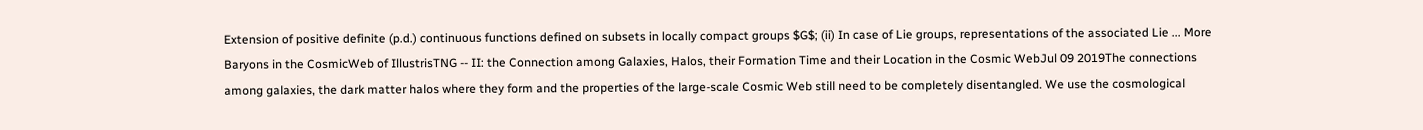Extension of positive definite (p.d.) continuous functions defined on subsets in locally compact groups $G$; (ii) In case of Lie groups, representations of the associated Lie ... More
Baryons in the CosmicWeb of IllustrisTNG -- II: the Connection among Galaxies, Halos, their Formation Time and their Location in the Cosmic WebJul 09 2019The connections among galaxies, the dark matter halos where they form and the properties of the large-scale Cosmic Web still need to be completely disentangled. We use the cosmological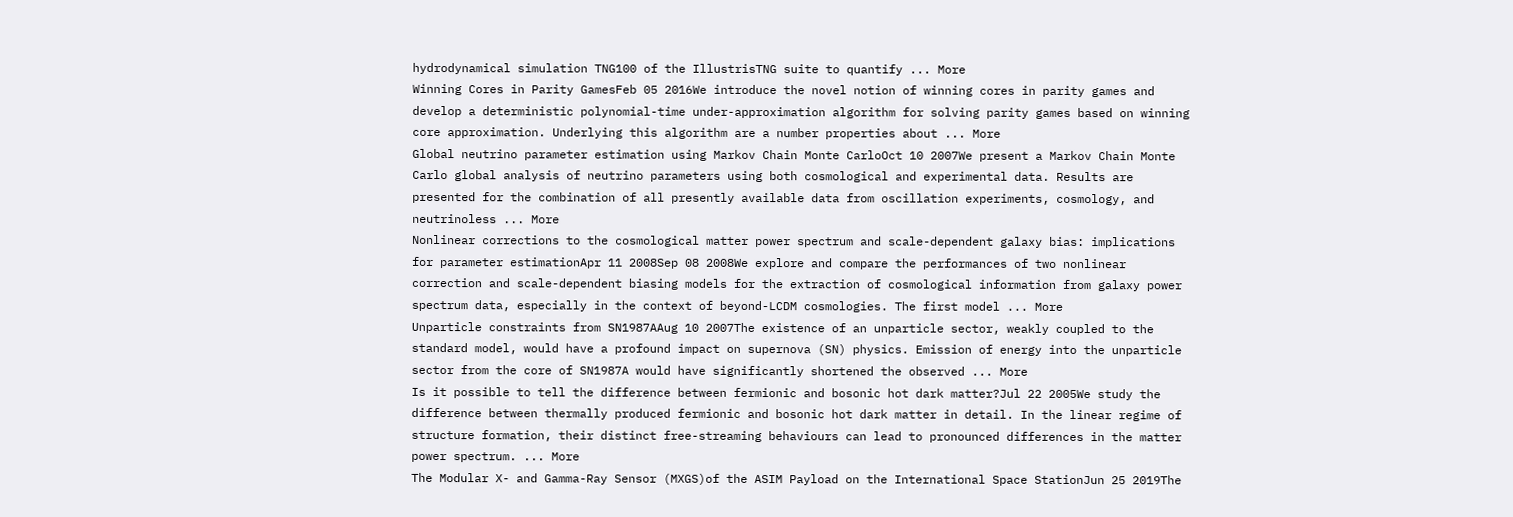hydrodynamical simulation TNG100 of the IllustrisTNG suite to quantify ... More
Winning Cores in Parity GamesFeb 05 2016We introduce the novel notion of winning cores in parity games and develop a deterministic polynomial-time under-approximation algorithm for solving parity games based on winning core approximation. Underlying this algorithm are a number properties about ... More
Global neutrino parameter estimation using Markov Chain Monte CarloOct 10 2007We present a Markov Chain Monte Carlo global analysis of neutrino parameters using both cosmological and experimental data. Results are presented for the combination of all presently available data from oscillation experiments, cosmology, and neutrinoless ... More
Nonlinear corrections to the cosmological matter power spectrum and scale-dependent galaxy bias: implications for parameter estimationApr 11 2008Sep 08 2008We explore and compare the performances of two nonlinear correction and scale-dependent biasing models for the extraction of cosmological information from galaxy power spectrum data, especially in the context of beyond-LCDM cosmologies. The first model ... More
Unparticle constraints from SN1987AAug 10 2007The existence of an unparticle sector, weakly coupled to the standard model, would have a profound impact on supernova (SN) physics. Emission of energy into the unparticle sector from the core of SN1987A would have significantly shortened the observed ... More
Is it possible to tell the difference between fermionic and bosonic hot dark matter?Jul 22 2005We study the difference between thermally produced fermionic and bosonic hot dark matter in detail. In the linear regime of structure formation, their distinct free-streaming behaviours can lead to pronounced differences in the matter power spectrum. ... More
The Modular X- and Gamma-Ray Sensor (MXGS)of the ASIM Payload on the International Space StationJun 25 2019The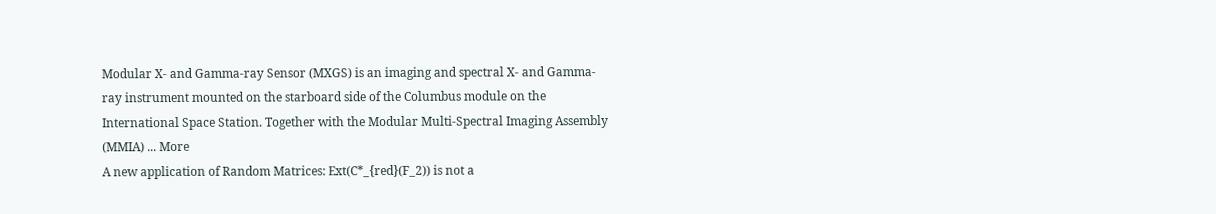Modular X- and Gamma-ray Sensor (MXGS) is an imaging and spectral X- and Gamma-ray instrument mounted on the starboard side of the Columbus module on the International Space Station. Together with the Modular Multi-Spectral Imaging Assembly (MMIA) ... More
A new application of Random Matrices: Ext(C*_{red}(F_2)) is not a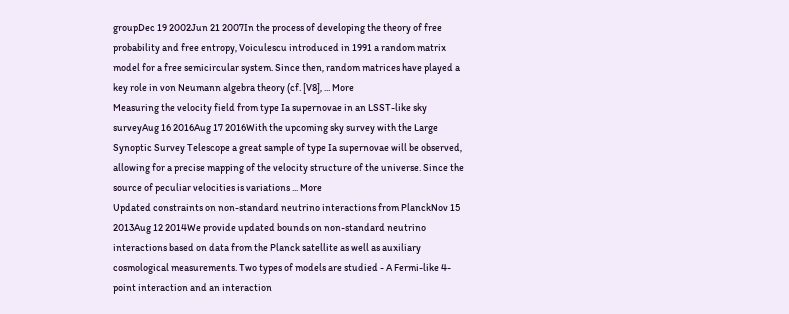groupDec 19 2002Jun 21 2007In the process of developing the theory of free probability and free entropy, Voiculescu introduced in 1991 a random matrix model for a free semicircular system. Since then, random matrices have played a key role in von Neumann algebra theory (cf. [V8], ... More
Measuring the velocity field from type Ia supernovae in an LSST-like sky surveyAug 16 2016Aug 17 2016With the upcoming sky survey with the Large Synoptic Survey Telescope a great sample of type Ia supernovae will be observed, allowing for a precise mapping of the velocity structure of the universe. Since the source of peculiar velocities is variations ... More
Updated constraints on non-standard neutrino interactions from PlanckNov 15 2013Aug 12 2014We provide updated bounds on non-standard neutrino interactions based on data from the Planck satellite as well as auxiliary cosmological measurements. Two types of models are studied - A Fermi-like 4-point interaction and an interaction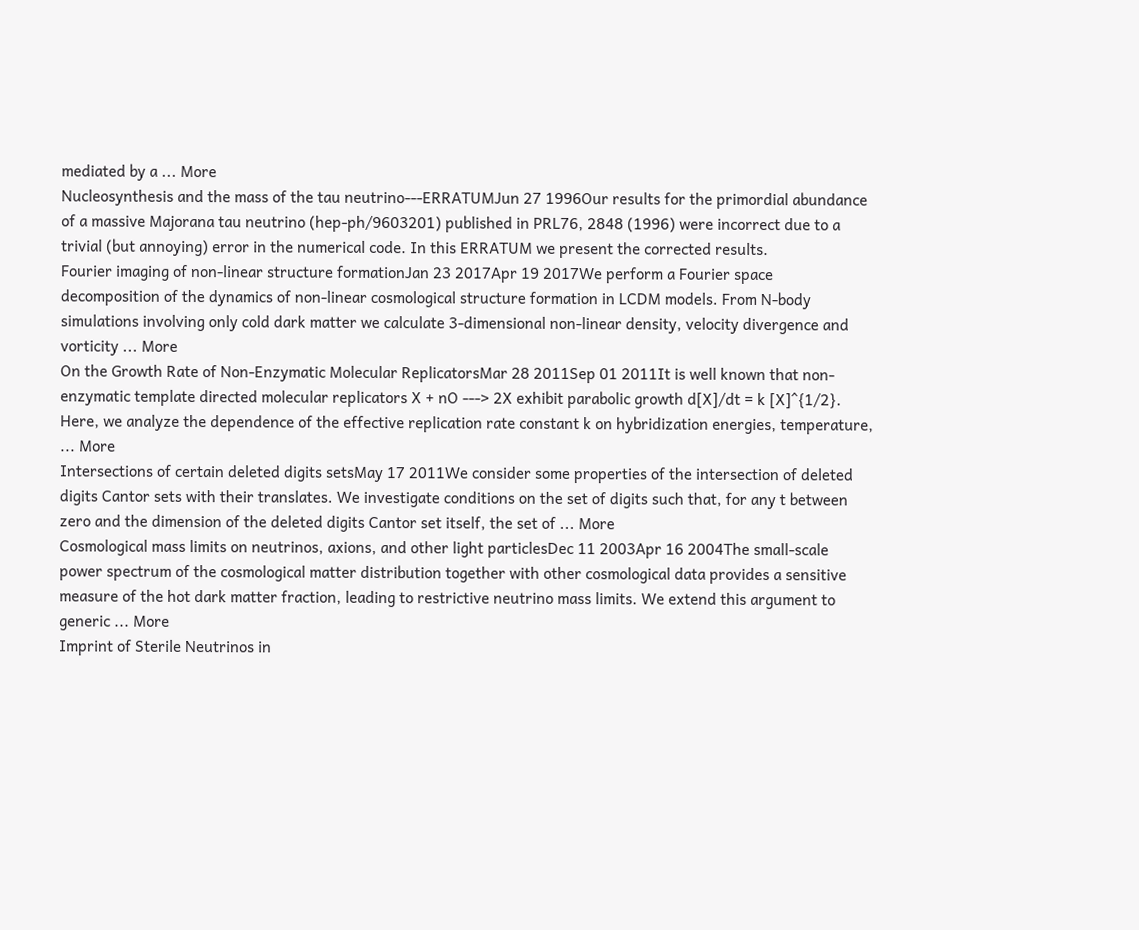mediated by a ... More
Nucleosynthesis and the mass of the tau neutrino---ERRATUMJun 27 1996Our results for the primordial abundance of a massive Majorana tau neutrino (hep-ph/9603201) published in PRL76, 2848 (1996) were incorrect due to a trivial (but annoying) error in the numerical code. In this ERRATUM we present the corrected results.
Fourier imaging of non-linear structure formationJan 23 2017Apr 19 2017We perform a Fourier space decomposition of the dynamics of non-linear cosmological structure formation in LCDM models. From N-body simulations involving only cold dark matter we calculate 3-dimensional non-linear density, velocity divergence and vorticity ... More
On the Growth Rate of Non-Enzymatic Molecular ReplicatorsMar 28 2011Sep 01 2011It is well known that non-enzymatic template directed molecular replicators X + nO ---> 2X exhibit parabolic growth d[X]/dt = k [X]^{1/2}. Here, we analyze the dependence of the effective replication rate constant k on hybridization energies, temperature, ... More
Intersections of certain deleted digits setsMay 17 2011We consider some properties of the intersection of deleted digits Cantor sets with their translates. We investigate conditions on the set of digits such that, for any t between zero and the dimension of the deleted digits Cantor set itself, the set of ... More
Cosmological mass limits on neutrinos, axions, and other light particlesDec 11 2003Apr 16 2004The small-scale power spectrum of the cosmological matter distribution together with other cosmological data provides a sensitive measure of the hot dark matter fraction, leading to restrictive neutrino mass limits. We extend this argument to generic ... More
Imprint of Sterile Neutrinos in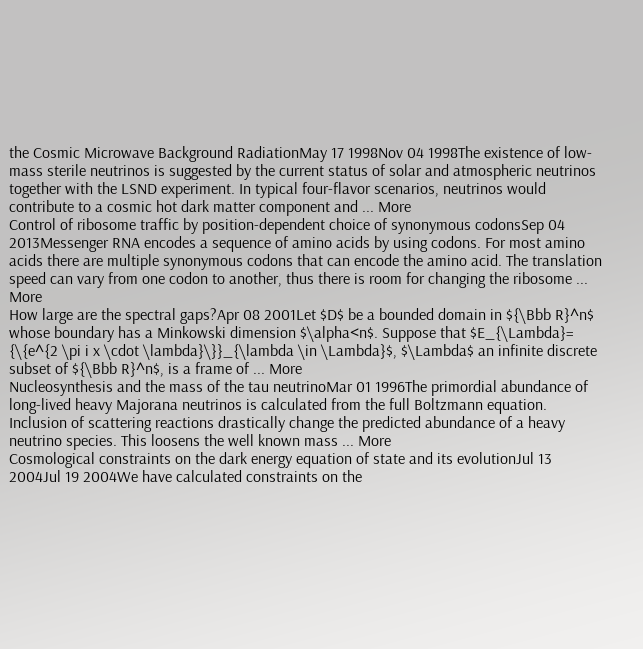the Cosmic Microwave Background RadiationMay 17 1998Nov 04 1998The existence of low-mass sterile neutrinos is suggested by the current status of solar and atmospheric neutrinos together with the LSND experiment. In typical four-flavor scenarios, neutrinos would contribute to a cosmic hot dark matter component and ... More
Control of ribosome traffic by position-dependent choice of synonymous codonsSep 04 2013Messenger RNA encodes a sequence of amino acids by using codons. For most amino acids there are multiple synonymous codons that can encode the amino acid. The translation speed can vary from one codon to another, thus there is room for changing the ribosome ... More
How large are the spectral gaps?Apr 08 2001Let $D$ be a bounded domain in ${\Bbb R}^n$ whose boundary has a Minkowski dimension $\alpha<n$. Suppose that $E_{\Lambda}= {\{e^{2 \pi i x \cdot \lambda}\}}_{\lambda \in \Lambda}$, $\Lambda$ an infinite discrete subset of ${\Bbb R}^n$, is a frame of ... More
Nucleosynthesis and the mass of the tau neutrinoMar 01 1996The primordial abundance of long-lived heavy Majorana neutrinos is calculated from the full Boltzmann equation. Inclusion of scattering reactions drastically change the predicted abundance of a heavy neutrino species. This loosens the well known mass ... More
Cosmological constraints on the dark energy equation of state and its evolutionJul 13 2004Jul 19 2004We have calculated constraints on the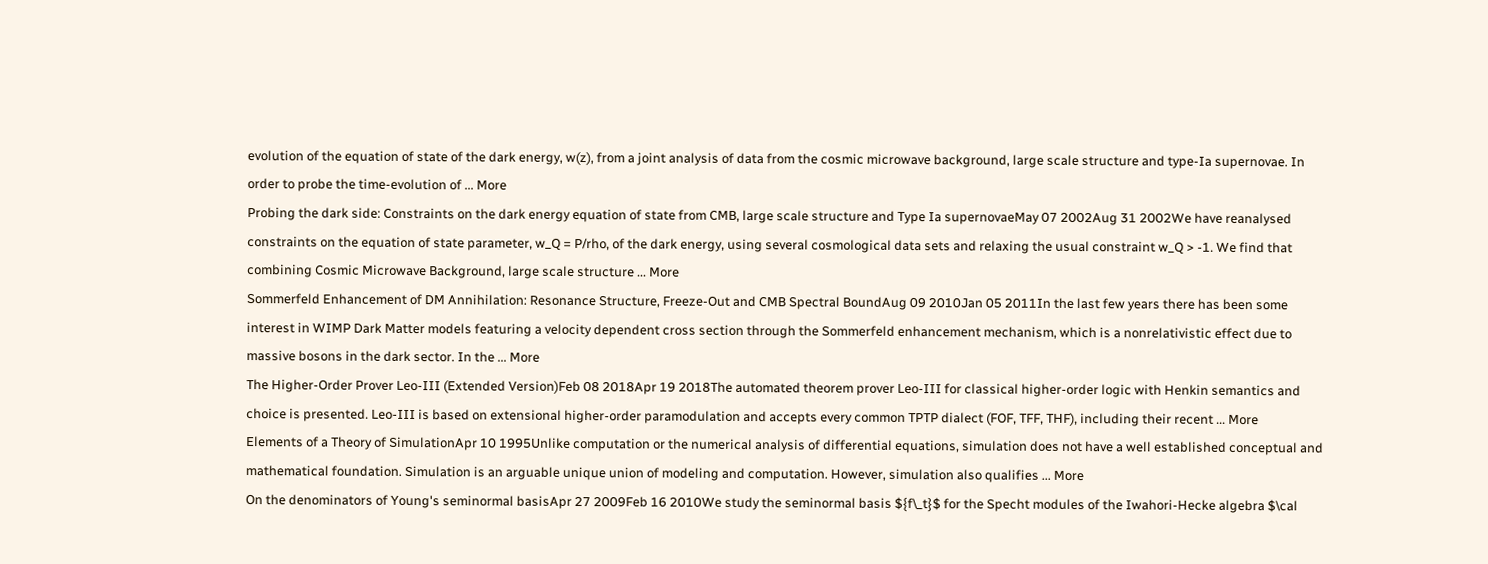evolution of the equation of state of the dark energy, w(z), from a joint analysis of data from the cosmic microwave background, large scale structure and type-Ia supernovae. In order to probe the time-evolution of ... More
Probing the dark side: Constraints on the dark energy equation of state from CMB, large scale structure and Type Ia supernovaeMay 07 2002Aug 31 2002We have reanalysed constraints on the equation of state parameter, w_Q = P/rho, of the dark energy, using several cosmological data sets and relaxing the usual constraint w_Q > -1. We find that combining Cosmic Microwave Background, large scale structure ... More
Sommerfeld Enhancement of DM Annihilation: Resonance Structure, Freeze-Out and CMB Spectral BoundAug 09 2010Jan 05 2011In the last few years there has been some interest in WIMP Dark Matter models featuring a velocity dependent cross section through the Sommerfeld enhancement mechanism, which is a nonrelativistic effect due to massive bosons in the dark sector. In the ... More
The Higher-Order Prover Leo-III (Extended Version)Feb 08 2018Apr 19 2018The automated theorem prover Leo-III for classical higher-order logic with Henkin semantics and choice is presented. Leo-III is based on extensional higher-order paramodulation and accepts every common TPTP dialect (FOF, TFF, THF), including their recent ... More
Elements of a Theory of SimulationApr 10 1995Unlike computation or the numerical analysis of differential equations, simulation does not have a well established conceptual and mathematical foundation. Simulation is an arguable unique union of modeling and computation. However, simulation also qualifies ... More
On the denominators of Young's seminormal basisApr 27 2009Feb 16 2010We study the seminormal basis ${f\_t}$ for the Specht modules of the Iwahori-Hecke algebra $\cal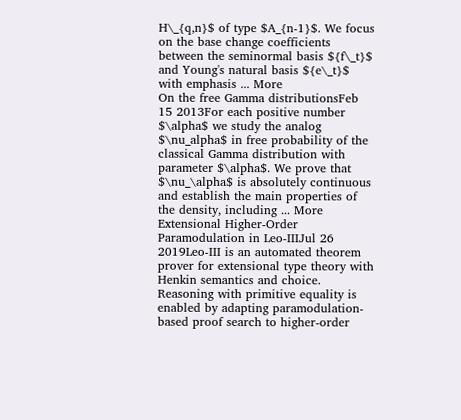H\_{q,n}$ of type $A_{n-1}$. We focus on the base change coefficients between the seminormal basis ${f\_t}$ and Young's natural basis ${e\_t}$ with emphasis ... More
On the free Gamma distributionsFeb 15 2013For each positive number $\alpha$ we study the analog $\nu_alpha$ in free probability of the classical Gamma distribution with parameter $\alpha$. We prove that $\nu_\alpha$ is absolutely continuous and establish the main properties of the density, including ... More
Extensional Higher-Order Paramodulation in Leo-IIIJul 26 2019Leo-III is an automated theorem prover for extensional type theory with Henkin semantics and choice. Reasoning with primitive equality is enabled by adapting paramodulation-based proof search to higher-order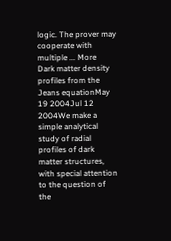logic. The prover may cooperate with multiple ... More
Dark matter density profiles from the Jeans equationMay 19 2004Jul 12 2004We make a simple analytical study of radial profiles of dark matter structures, with special attention to the question of the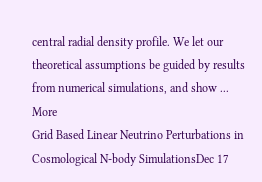central radial density profile. We let our theoretical assumptions be guided by results from numerical simulations, and show ... More
Grid Based Linear Neutrino Perturbations in Cosmological N-body SimulationsDec 17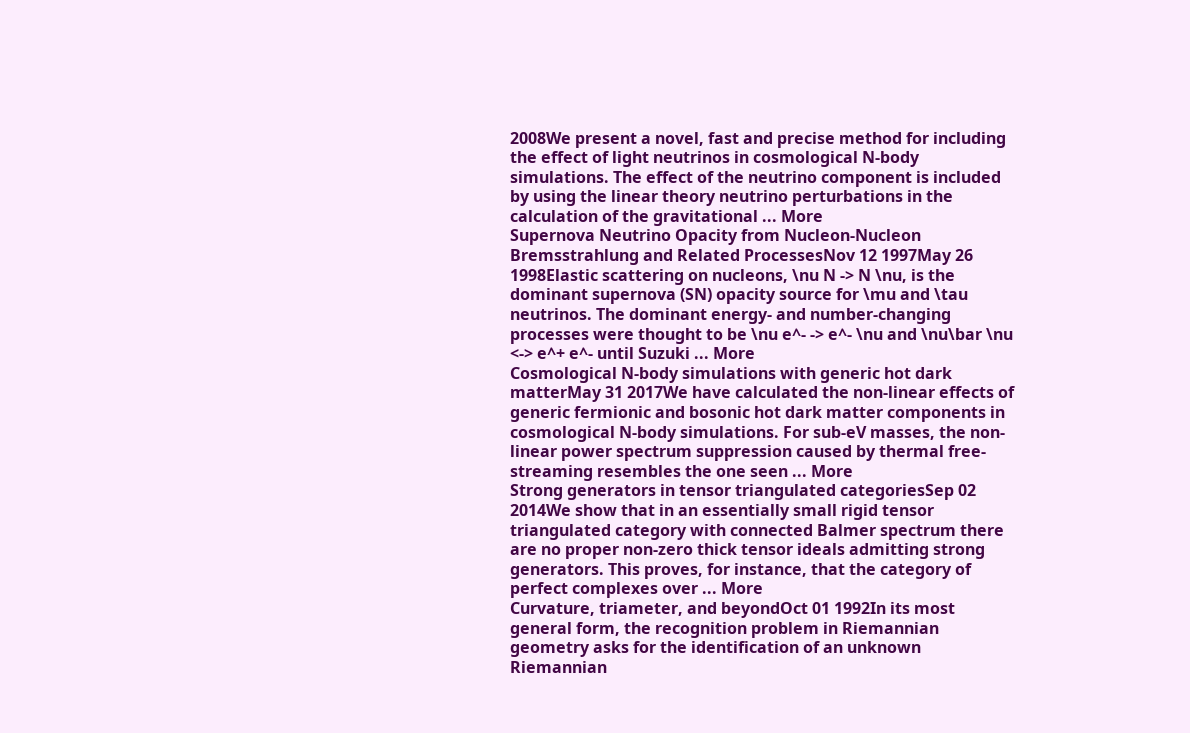2008We present a novel, fast and precise method for including the effect of light neutrinos in cosmological N-body simulations. The effect of the neutrino component is included by using the linear theory neutrino perturbations in the calculation of the gravitational ... More
Supernova Neutrino Opacity from Nucleon-Nucleon Bremsstrahlung and Related ProcessesNov 12 1997May 26 1998Elastic scattering on nucleons, \nu N -> N \nu, is the dominant supernova (SN) opacity source for \mu and \tau neutrinos. The dominant energy- and number-changing processes were thought to be \nu e^- -> e^- \nu and \nu\bar \nu <-> e^+ e^- until Suzuki ... More
Cosmological N-body simulations with generic hot dark matterMay 31 2017We have calculated the non-linear effects of generic fermionic and bosonic hot dark matter components in cosmological N-body simulations. For sub-eV masses, the non-linear power spectrum suppression caused by thermal free-streaming resembles the one seen ... More
Strong generators in tensor triangulated categoriesSep 02 2014We show that in an essentially small rigid tensor triangulated category with connected Balmer spectrum there are no proper non-zero thick tensor ideals admitting strong generators. This proves, for instance, that the category of perfect complexes over ... More
Curvature, triameter, and beyondOct 01 1992In its most general form, the recognition problem in Riemannian geometry asks for the identification of an unknown Riemannian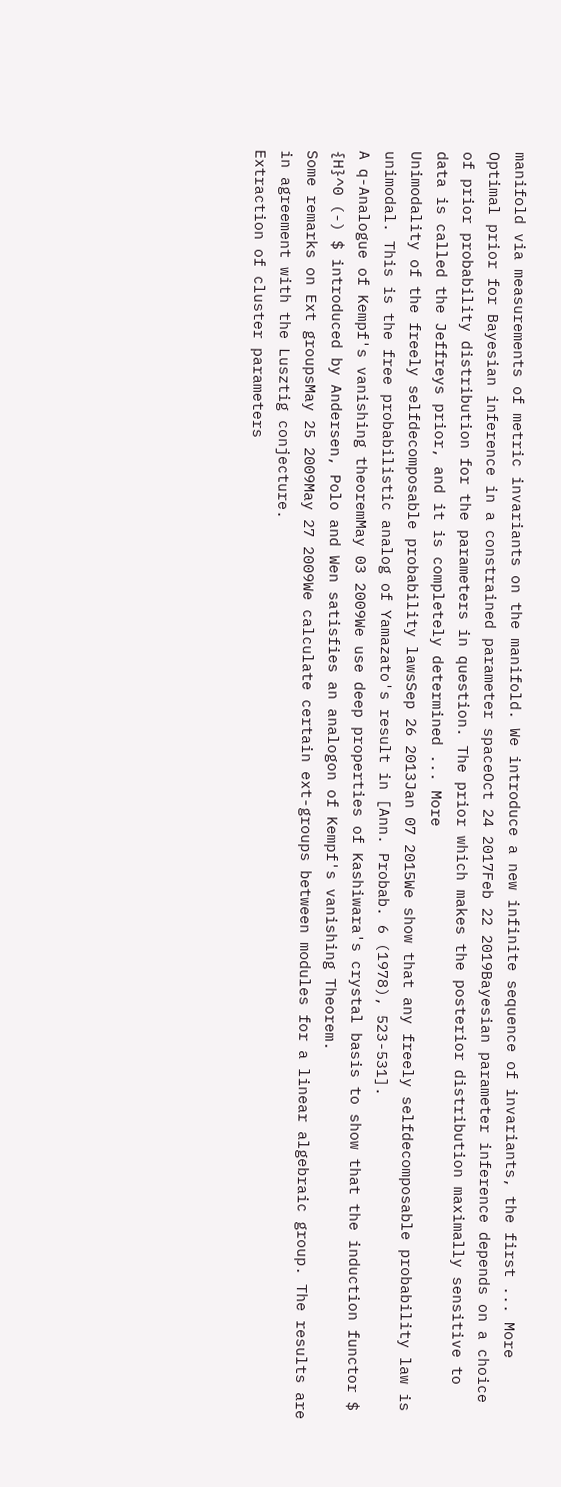manifold via measurements of metric invariants on the manifold. We introduce a new infinite sequence of invariants, the first ... More
Optimal prior for Bayesian inference in a constrained parameter spaceOct 24 2017Feb 22 2019Bayesian parameter inference depends on a choice of prior probability distribution for the parameters in question. The prior which makes the posterior distribution maximally sensitive to data is called the Jeffreys prior, and it is completely determined ... More
Unimodality of the freely selfdecomposable probability lawsSep 26 2013Jan 07 2015We show that any freely selfdecomposable probability law is unimodal. This is the free probabilistic analog of Yamazato's result in [Ann. Probab. 6 (1978), 523-531].
A q-Analogue of Kempf's vanishing theoremMay 03 2009We use deep properties of Kashiwara's crystal basis to show that the induction functor $ {H}^0 (-) $ introduced by Andersen, Polo and Wen satisfies an analogon of Kempf's vanishing Theorem.
Some remarks on Ext groupsMay 25 2009May 27 2009We calculate certain ext-groups between modules for a linear algebraic group. The results are in agreement with the Lusztig conjecture.
Extraction of cluster parameters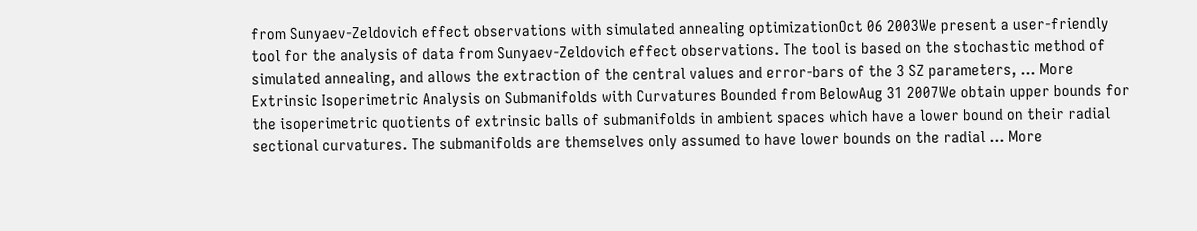from Sunyaev-Zeldovich effect observations with simulated annealing optimizationOct 06 2003We present a user-friendly tool for the analysis of data from Sunyaev-Zeldovich effect observations. The tool is based on the stochastic method of simulated annealing, and allows the extraction of the central values and error-bars of the 3 SZ parameters, ... More
Extrinsic Isoperimetric Analysis on Submanifolds with Curvatures Bounded from BelowAug 31 2007We obtain upper bounds for the isoperimetric quotients of extrinsic balls of submanifolds in ambient spaces which have a lower bound on their radial sectional curvatures. The submanifolds are themselves only assumed to have lower bounds on the radial ... More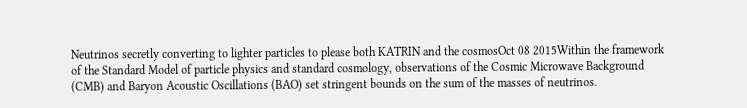Neutrinos secretly converting to lighter particles to please both KATRIN and the cosmosOct 08 2015Within the framework of the Standard Model of particle physics and standard cosmology, observations of the Cosmic Microwave Background (CMB) and Baryon Acoustic Oscillations (BAO) set stringent bounds on the sum of the masses of neutrinos.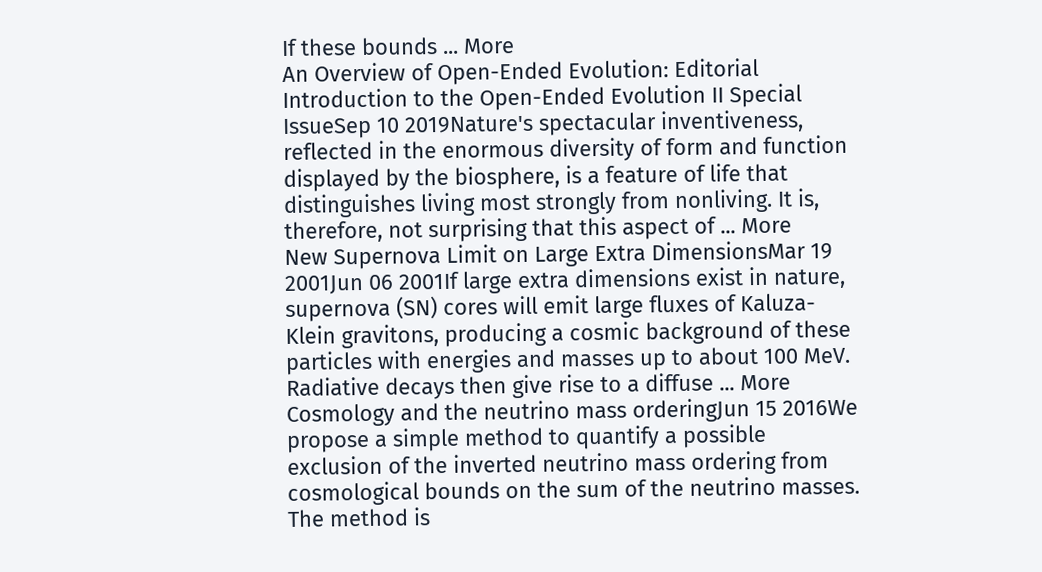If these bounds ... More
An Overview of Open-Ended Evolution: Editorial Introduction to the Open-Ended Evolution II Special IssueSep 10 2019Nature's spectacular inventiveness, reflected in the enormous diversity of form and function displayed by the biosphere, is a feature of life that distinguishes living most strongly from nonliving. It is, therefore, not surprising that this aspect of ... More
New Supernova Limit on Large Extra DimensionsMar 19 2001Jun 06 2001If large extra dimensions exist in nature, supernova (SN) cores will emit large fluxes of Kaluza-Klein gravitons, producing a cosmic background of these particles with energies and masses up to about 100 MeV. Radiative decays then give rise to a diffuse ... More
Cosmology and the neutrino mass orderingJun 15 2016We propose a simple method to quantify a possible exclusion of the inverted neutrino mass ordering from cosmological bounds on the sum of the neutrino masses. The method is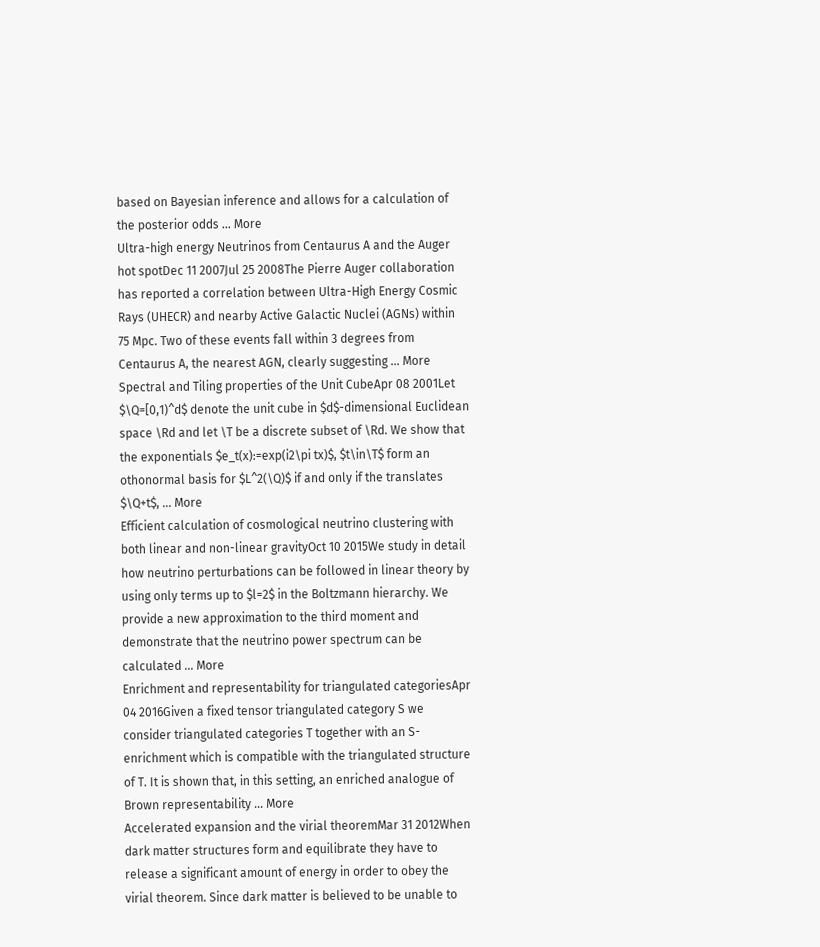based on Bayesian inference and allows for a calculation of the posterior odds ... More
Ultra-high energy Neutrinos from Centaurus A and the Auger hot spotDec 11 2007Jul 25 2008The Pierre Auger collaboration has reported a correlation between Ultra-High Energy Cosmic Rays (UHECR) and nearby Active Galactic Nuclei (AGNs) within 75 Mpc. Two of these events fall within 3 degrees from Centaurus A, the nearest AGN, clearly suggesting ... More
Spectral and Tiling properties of the Unit CubeApr 08 2001Let $\Q=[0,1)^d$ denote the unit cube in $d$-dimensional Euclidean space \Rd and let \T be a discrete subset of \Rd. We show that the exponentials $e_t(x):=exp(i2\pi tx)$, $t\in\T$ form an othonormal basis for $L^2(\Q)$ if and only if the translates $\Q+t$, ... More
Efficient calculation of cosmological neutrino clustering with both linear and non-linear gravityOct 10 2015We study in detail how neutrino perturbations can be followed in linear theory by using only terms up to $l=2$ in the Boltzmann hierarchy. We provide a new approximation to the third moment and demonstrate that the neutrino power spectrum can be calculated ... More
Enrichment and representability for triangulated categoriesApr 04 2016Given a fixed tensor triangulated category S we consider triangulated categories T together with an S-enrichment which is compatible with the triangulated structure of T. It is shown that, in this setting, an enriched analogue of Brown representability ... More
Accelerated expansion and the virial theoremMar 31 2012When dark matter structures form and equilibrate they have to release a significant amount of energy in order to obey the virial theorem. Since dark matter is believed to be unable to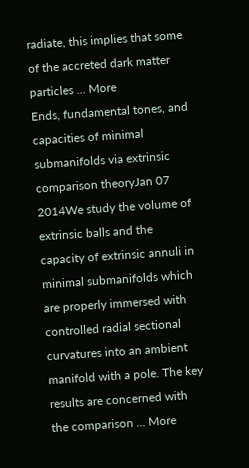radiate, this implies that some of the accreted dark matter particles ... More
Ends, fundamental tones, and capacities of minimal submanifolds via extrinsic comparison theoryJan 07 2014We study the volume of extrinsic balls and the capacity of extrinsic annuli in minimal submanifolds which are properly immersed with controlled radial sectional curvatures into an ambient manifold with a pole. The key results are concerned with the comparison ... More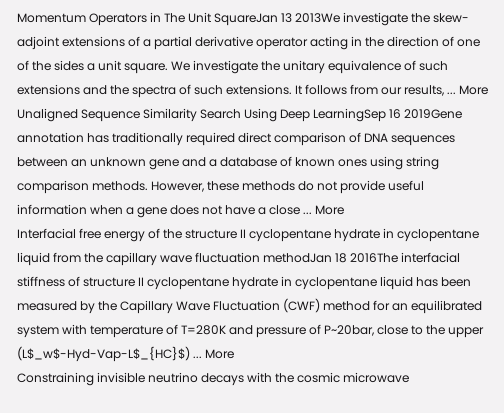Momentum Operators in The Unit SquareJan 13 2013We investigate the skew-adjoint extensions of a partial derivative operator acting in the direction of one of the sides a unit square. We investigate the unitary equivalence of such extensions and the spectra of such extensions. It follows from our results, ... More
Unaligned Sequence Similarity Search Using Deep LearningSep 16 2019Gene annotation has traditionally required direct comparison of DNA sequences between an unknown gene and a database of known ones using string comparison methods. However, these methods do not provide useful information when a gene does not have a close ... More
Interfacial free energy of the structure II cyclopentane hydrate in cyclopentane liquid from the capillary wave fluctuation methodJan 18 2016The interfacial stiffness of structure II cyclopentane hydrate in cyclopentane liquid has been measured by the Capillary Wave Fluctuation (CWF) method for an equilibrated system with temperature of T=280K and pressure of P~20bar, close to the upper (L$_w$-Hyd-Vap-L$_{HC}$) ... More
Constraining invisible neutrino decays with the cosmic microwave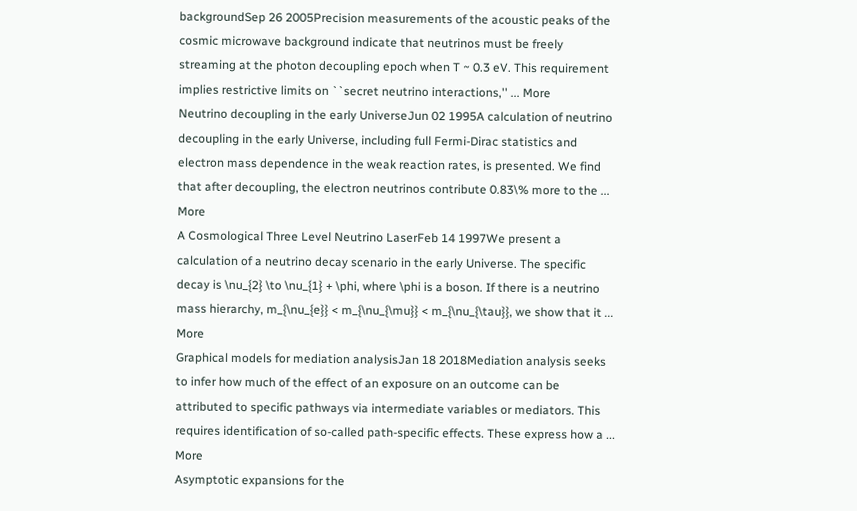backgroundSep 26 2005Precision measurements of the acoustic peaks of the cosmic microwave background indicate that neutrinos must be freely streaming at the photon decoupling epoch when T ~ 0.3 eV. This requirement implies restrictive limits on ``secret neutrino interactions,'' ... More
Neutrino decoupling in the early UniverseJun 02 1995A calculation of neutrino decoupling in the early Universe, including full Fermi-Dirac statistics and electron mass dependence in the weak reaction rates, is presented. We find that after decoupling, the electron neutrinos contribute 0.83\% more to the ... More
A Cosmological Three Level Neutrino LaserFeb 14 1997We present a calculation of a neutrino decay scenario in the early Universe. The specific decay is \nu_{2} \to \nu_{1} + \phi, where \phi is a boson. If there is a neutrino mass hierarchy, m_{\nu_{e}} < m_{\nu_{\mu}} < m_{\nu_{\tau}}, we show that it ... More
Graphical models for mediation analysisJan 18 2018Mediation analysis seeks to infer how much of the effect of an exposure on an outcome can be attributed to specific pathways via intermediate variables or mediators. This requires identification of so-called path-specific effects. These express how a ... More
Asymptotic expansions for the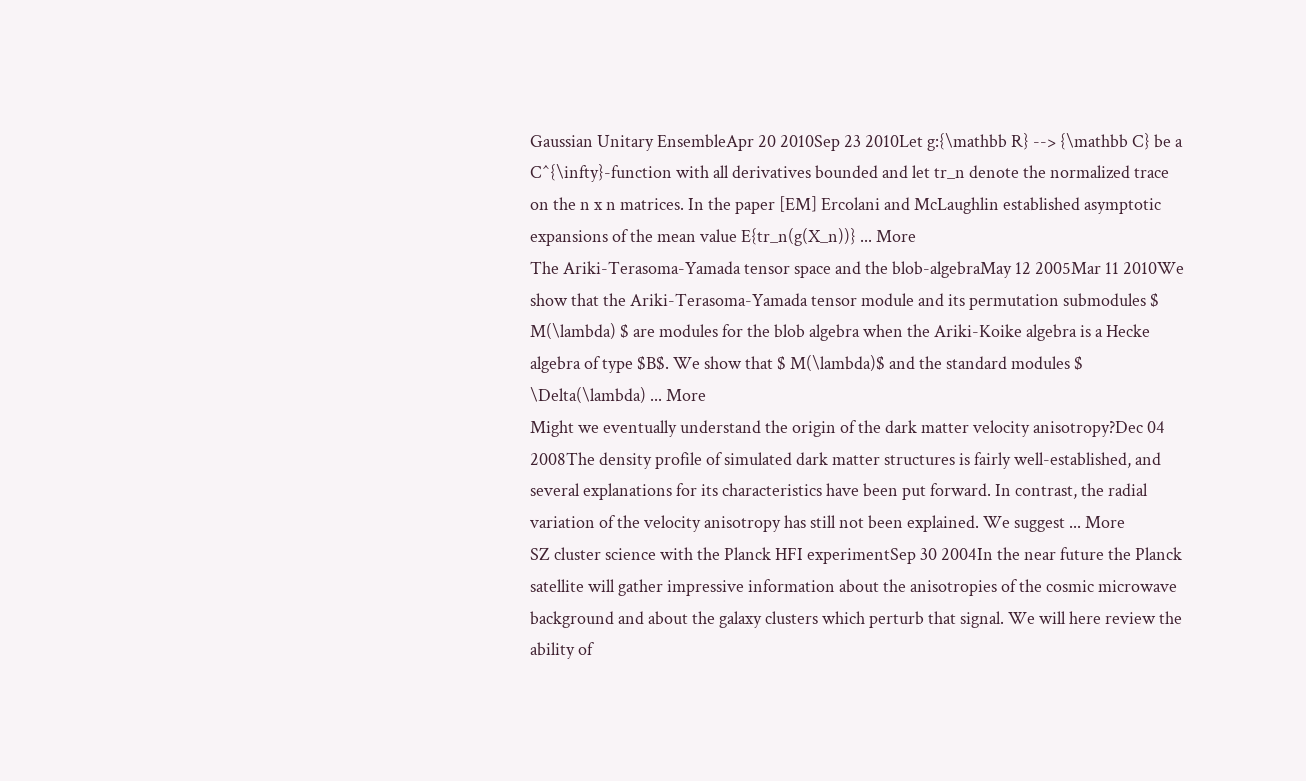Gaussian Unitary EnsembleApr 20 2010Sep 23 2010Let g:{\mathbb R} --> {\mathbb C} be a C^{\infty}-function with all derivatives bounded and let tr_n denote the normalized trace on the n x n matrices. In the paper [EM] Ercolani and McLaughlin established asymptotic expansions of the mean value E{tr_n(g(X_n))} ... More
The Ariki-Terasoma-Yamada tensor space and the blob-algebraMay 12 2005Mar 11 2010We show that the Ariki-Terasoma-Yamada tensor module and its permutation submodules $ M(\lambda) $ are modules for the blob algebra when the Ariki-Koike algebra is a Hecke algebra of type $B$. We show that $ M(\lambda)$ and the standard modules $ \Delta(\lambda) ... More
Might we eventually understand the origin of the dark matter velocity anisotropy?Dec 04 2008The density profile of simulated dark matter structures is fairly well-established, and several explanations for its characteristics have been put forward. In contrast, the radial variation of the velocity anisotropy has still not been explained. We suggest ... More
SZ cluster science with the Planck HFI experimentSep 30 2004In the near future the Planck satellite will gather impressive information about the anisotropies of the cosmic microwave background and about the galaxy clusters which perturb that signal. We will here review the ability of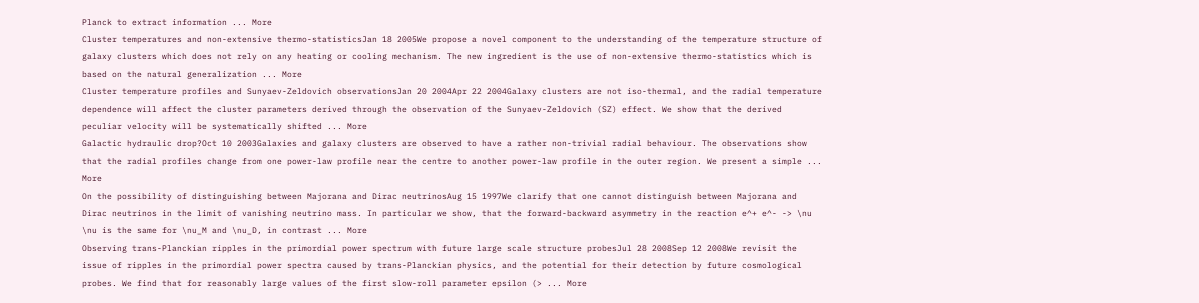Planck to extract information ... More
Cluster temperatures and non-extensive thermo-statisticsJan 18 2005We propose a novel component to the understanding of the temperature structure of galaxy clusters which does not rely on any heating or cooling mechanism. The new ingredient is the use of non-extensive thermo-statistics which is based on the natural generalization ... More
Cluster temperature profiles and Sunyaev-Zeldovich observationsJan 20 2004Apr 22 2004Galaxy clusters are not iso-thermal, and the radial temperature dependence will affect the cluster parameters derived through the observation of the Sunyaev-Zeldovich (SZ) effect. We show that the derived peculiar velocity will be systematically shifted ... More
Galactic hydraulic drop?Oct 10 2003Galaxies and galaxy clusters are observed to have a rather non-trivial radial behaviour. The observations show that the radial profiles change from one power-law profile near the centre to another power-law profile in the outer region. We present a simple ... More
On the possibility of distinguishing between Majorana and Dirac neutrinosAug 15 1997We clarify that one cannot distinguish between Majorana and Dirac neutrinos in the limit of vanishing neutrino mass. In particular we show, that the forward-backward asymmetry in the reaction e^+ e^- -> \nu \nu is the same for \nu_M and \nu_D, in contrast ... More
Observing trans-Planckian ripples in the primordial power spectrum with future large scale structure probesJul 28 2008Sep 12 2008We revisit the issue of ripples in the primordial power spectra caused by trans-Planckian physics, and the potential for their detection by future cosmological probes. We find that for reasonably large values of the first slow-roll parameter epsilon (> ... More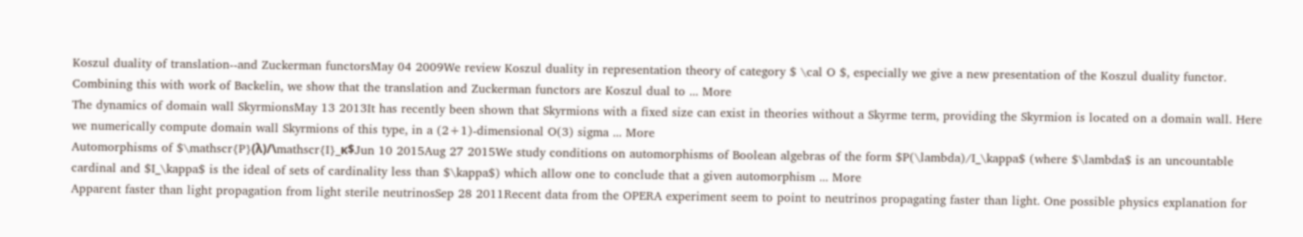Koszul duality of translation--and Zuckerman functorsMay 04 2009We review Koszul duality in representation theory of category $ \cal O $, especially we give a new presentation of the Koszul duality functor. Combining this with work of Backelin, we show that the translation and Zuckerman functors are Koszul dual to ... More
The dynamics of domain wall SkyrmionsMay 13 2013It has recently been shown that Skyrmions with a fixed size can exist in theories without a Skyrme term, providing the Skyrmion is located on a domain wall. Here we numerically compute domain wall Skyrmions of this type, in a (2+1)-dimensional O(3) sigma ... More
Automorphisms of $\mathscr{P}(λ)/\mathscr{I}_κ$Jun 10 2015Aug 27 2015We study conditions on automorphisms of Boolean algebras of the form $P(\lambda)/I_\kappa$ (where $\lambda$ is an uncountable cardinal and $I_\kappa$ is the ideal of sets of cardinality less than $\kappa$) which allow one to conclude that a given automorphism ... More
Apparent faster than light propagation from light sterile neutrinosSep 28 2011Recent data from the OPERA experiment seem to point to neutrinos propagating faster than light. One possible physics explanation for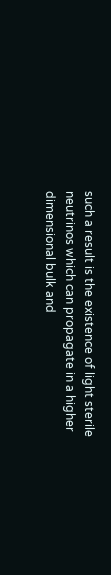such a result is the existence of light sterile neutrinos which can propagate in a higher dimensional bulk and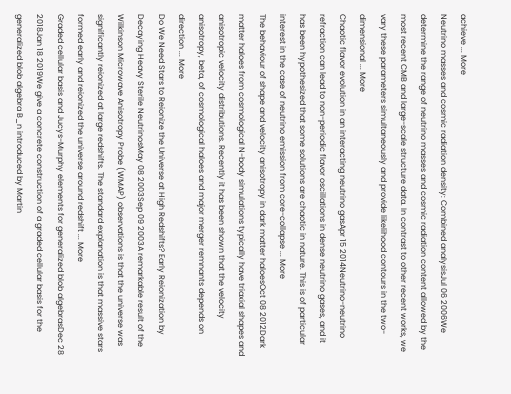achieve ... More
Neutrino masses and cosmic radiation density: Combined analysisJul 06 2006We determine the range of neutrino masses and cosmic radiation content allowed by the most recent CMB and large-scale structure data. In contrast to other recent works, we vary these parameters simultaneously and provide likelihood contours in the two-dimensional ... More
Chaotic flavor evolution in an interacting neutrino gasApr 15 2014Neutrino-neutrino refraction can lead to non-periodic flavor oscillations in dense neutrino gases, and it has been hypothesized that some solutions are chaotic in nature. This is of particular interest in the case of neutrino emission from core-collapse ... More
The behaviour of shape and velocity anisotropy in dark matter haloesOct 08 2012Dark matter haloes from cosmological N-body simulations typically have triaxial shapes and anisotropic velocity distributions. Recently it has been shown that the velocity anisotropy, beta, of cosmological haloes and major merger remnants depends on direction ... More
Do We Need Stars to Reionize the Universe at High Redshifts? Early Reionization by Decaying Heavy Sterile NeutrinosMay 08 2003Sep 09 2003A remarkable result of the Wilkinson Microwave Anisotropy Probe (WMAP) observations is that the universe was significantly reionized at large redshifts. The standard explanation is that massive stars formed early and reionized the universe around redshift ... More
Graded cellular basis and Jucys-Murphy elements for generalized blob algebrasDec 28 2018Jan 18 2019We give a concrete construction of a graded cellular basis for the generalized blob algebra B_n introduced by Martin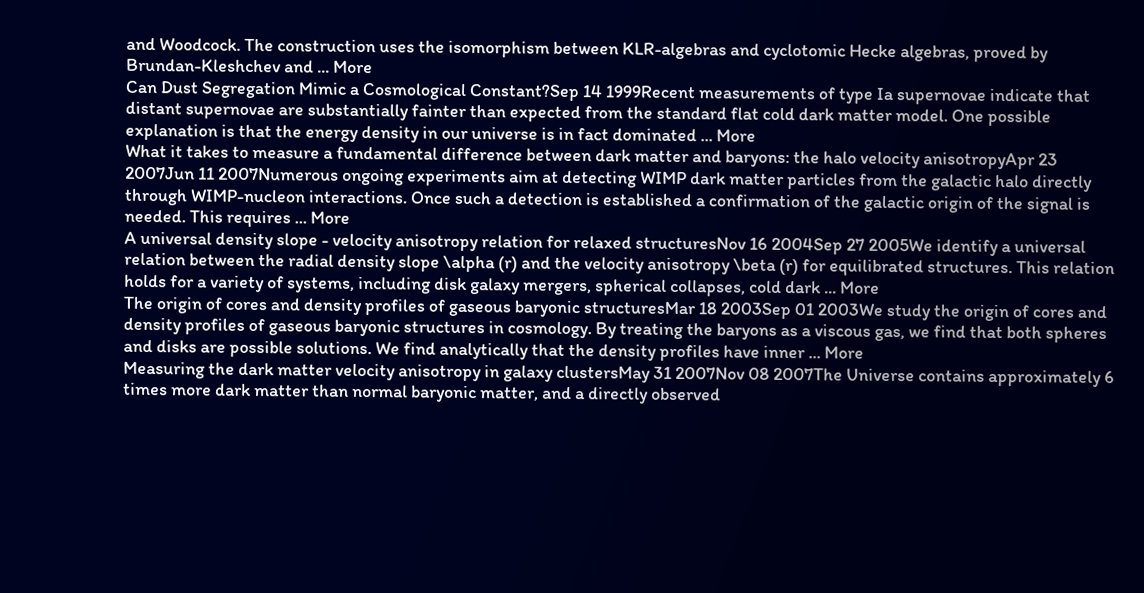and Woodcock. The construction uses the isomorphism between KLR-algebras and cyclotomic Hecke algebras, proved by Brundan-Kleshchev and ... More
Can Dust Segregation Mimic a Cosmological Constant?Sep 14 1999Recent measurements of type Ia supernovae indicate that distant supernovae are substantially fainter than expected from the standard flat cold dark matter model. One possible explanation is that the energy density in our universe is in fact dominated ... More
What it takes to measure a fundamental difference between dark matter and baryons: the halo velocity anisotropyApr 23 2007Jun 11 2007Numerous ongoing experiments aim at detecting WIMP dark matter particles from the galactic halo directly through WIMP-nucleon interactions. Once such a detection is established a confirmation of the galactic origin of the signal is needed. This requires ... More
A universal density slope - velocity anisotropy relation for relaxed structuresNov 16 2004Sep 27 2005We identify a universal relation between the radial density slope \alpha (r) and the velocity anisotropy \beta (r) for equilibrated structures. This relation holds for a variety of systems, including disk galaxy mergers, spherical collapses, cold dark ... More
The origin of cores and density profiles of gaseous baryonic structuresMar 18 2003Sep 01 2003We study the origin of cores and density profiles of gaseous baryonic structures in cosmology. By treating the baryons as a viscous gas, we find that both spheres and disks are possible solutions. We find analytically that the density profiles have inner ... More
Measuring the dark matter velocity anisotropy in galaxy clustersMay 31 2007Nov 08 2007The Universe contains approximately 6 times more dark matter than normal baryonic matter, and a directly observed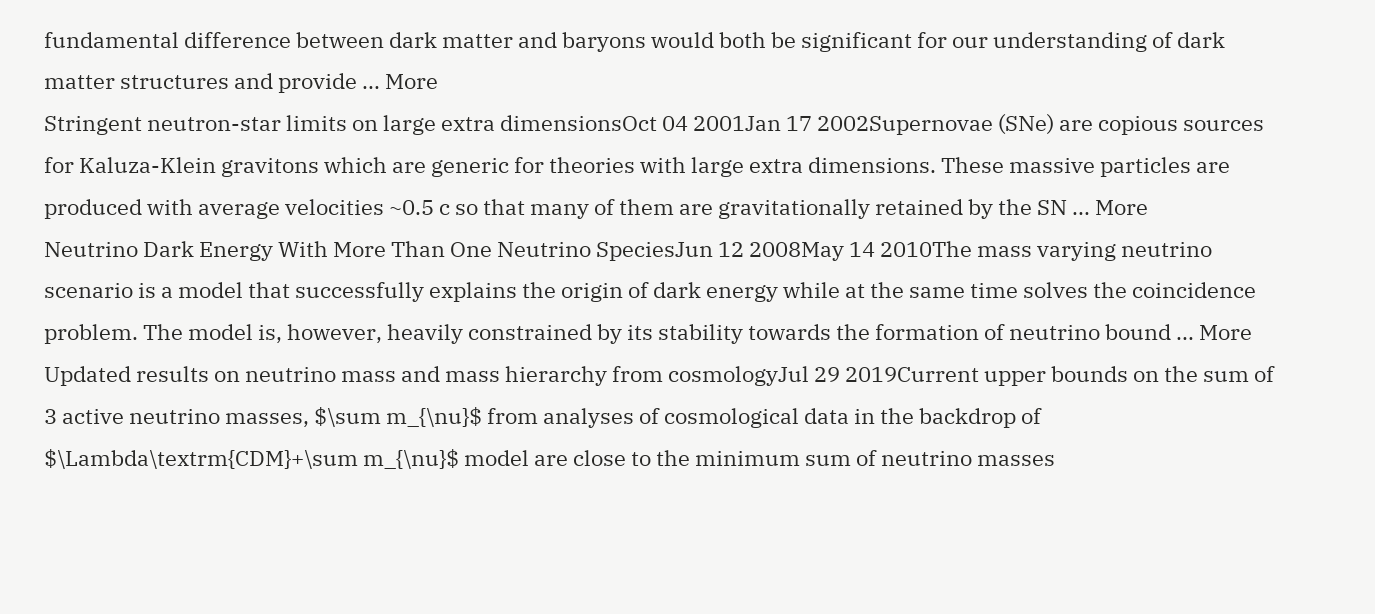fundamental difference between dark matter and baryons would both be significant for our understanding of dark matter structures and provide ... More
Stringent neutron-star limits on large extra dimensionsOct 04 2001Jan 17 2002Supernovae (SNe) are copious sources for Kaluza-Klein gravitons which are generic for theories with large extra dimensions. These massive particles are produced with average velocities ~0.5 c so that many of them are gravitationally retained by the SN ... More
Neutrino Dark Energy With More Than One Neutrino SpeciesJun 12 2008May 14 2010The mass varying neutrino scenario is a model that successfully explains the origin of dark energy while at the same time solves the coincidence problem. The model is, however, heavily constrained by its stability towards the formation of neutrino bound ... More
Updated results on neutrino mass and mass hierarchy from cosmologyJul 29 2019Current upper bounds on the sum of 3 active neutrino masses, $\sum m_{\nu}$ from analyses of cosmological data in the backdrop of $\Lambda\textrm{CDM}+\sum m_{\nu}$ model are close to the minimum sum of neutrino masses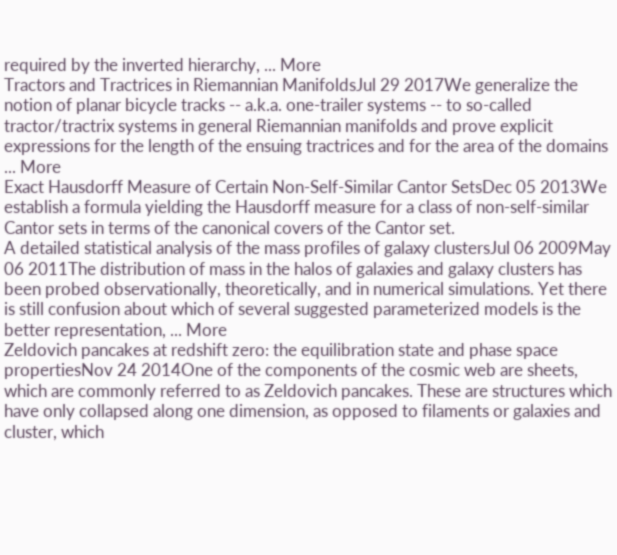required by the inverted hierarchy, ... More
Tractors and Tractrices in Riemannian ManifoldsJul 29 2017We generalize the notion of planar bicycle tracks -- a.k.a. one-trailer systems -- to so-called tractor/tractrix systems in general Riemannian manifolds and prove explicit expressions for the length of the ensuing tractrices and for the area of the domains ... More
Exact Hausdorff Measure of Certain Non-Self-Similar Cantor SetsDec 05 2013We establish a formula yielding the Hausdorff measure for a class of non-self-similar Cantor sets in terms of the canonical covers of the Cantor set.
A detailed statistical analysis of the mass profiles of galaxy clustersJul 06 2009May 06 2011The distribution of mass in the halos of galaxies and galaxy clusters has been probed observationally, theoretically, and in numerical simulations. Yet there is still confusion about which of several suggested parameterized models is the better representation, ... More
Zeldovich pancakes at redshift zero: the equilibration state and phase space propertiesNov 24 2014One of the components of the cosmic web are sheets, which are commonly referred to as Zeldovich pancakes. These are structures which have only collapsed along one dimension, as opposed to filaments or galaxies and cluster, which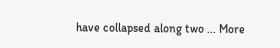have collapsed along two ... More